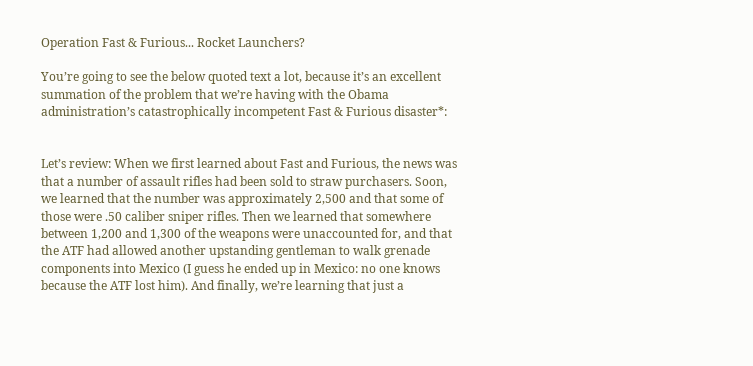Operation Fast & Furious... Rocket Launchers?

You’re going to see the below quoted text a lot, because it’s an excellent summation of the problem that we’re having with the Obama administration’s catastrophically incompetent Fast & Furious disaster*:


Let’s review: When we first learned about Fast and Furious, the news was that a number of assault rifles had been sold to straw purchasers. Soon, we learned that the number was approximately 2,500 and that some of those were .50 caliber sniper rifles. Then we learned that somewhere between 1,200 and 1,300 of the weapons were unaccounted for, and that the ATF had allowed another upstanding gentleman to walk grenade components into Mexico (I guess he ended up in Mexico: no one knows because the ATF lost him). And finally, we’re learning that just a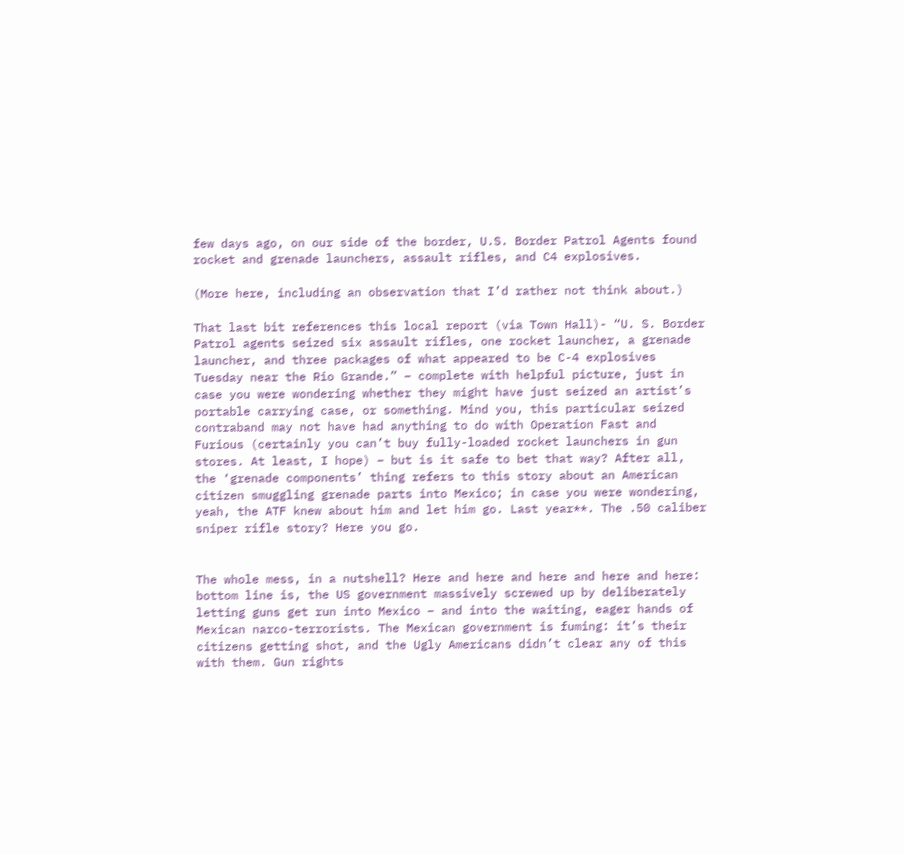few days ago, on our side of the border, U.S. Border Patrol Agents found rocket and grenade launchers, assault rifles, and C4 explosives.

(More here, including an observation that I’d rather not think about.)

That last bit references this local report (via Town Hall)- “U. S. Border Patrol agents seized six assault rifles, one rocket launcher, a grenade launcher, and three packages of what appeared to be C-4 explosives Tuesday near the Rio Grande.” – complete with helpful picture, just in case you were wondering whether they might have just seized an artist’s portable carrying case, or something. Mind you, this particular seized contraband may not have had anything to do with Operation Fast and Furious (certainly you can’t buy fully-loaded rocket launchers in gun stores. At least, I hope) – but is it safe to bet that way? After all, the ‘grenade components’ thing refers to this story about an American citizen smuggling grenade parts into Mexico; in case you were wondering, yeah, the ATF knew about him and let him go. Last year**. The .50 caliber sniper rifle story? Here you go.


The whole mess, in a nutshell? Here and here and here and here and here: bottom line is, the US government massively screwed up by deliberately letting guns get run into Mexico – and into the waiting, eager hands of Mexican narco-terrorists. The Mexican government is fuming: it’s their citizens getting shot, and the Ugly Americans didn’t clear any of this with them. Gun rights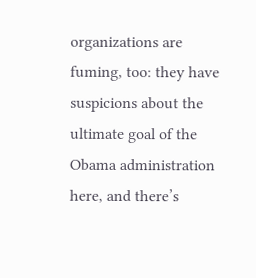organizations are fuming, too: they have suspicions about the ultimate goal of the Obama administration here, and there’s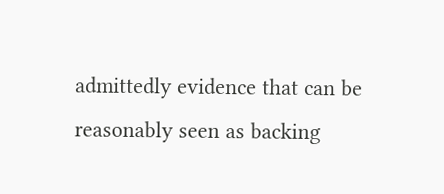admittedly evidence that can be reasonably seen as backing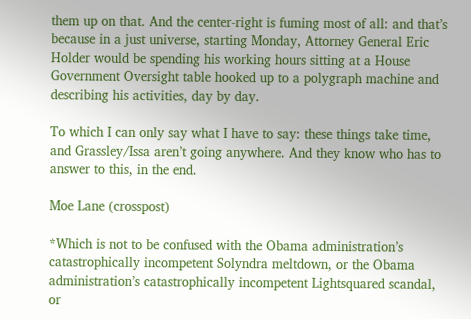them up on that. And the center-right is fuming most of all: and that’s because in a just universe, starting Monday, Attorney General Eric Holder would be spending his working hours sitting at a House Government Oversight table hooked up to a polygraph machine and describing his activities, day by day.

To which I can only say what I have to say: these things take time, and Grassley/Issa aren’t going anywhere. And they know who has to answer to this, in the end.

Moe Lane (crosspost)

*Which is not to be confused with the Obama administration’s catastrophically incompetent Solyndra meltdown, or the Obama administration’s catastrophically incompetent Lightsquared scandal, or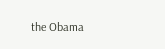the Obama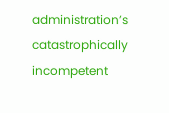administration’s catastrophically incompetent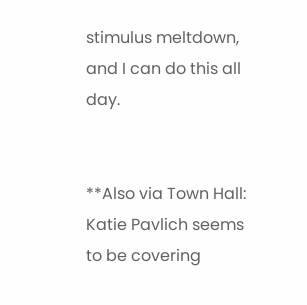stimulus meltdown, and I can do this all day.


**Also via Town Hall: Katie Pavlich seems to be covering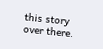this story over there.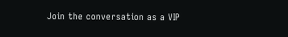Join the conversation as a VIP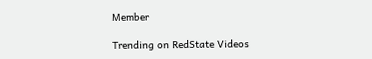Member

Trending on RedState Videos